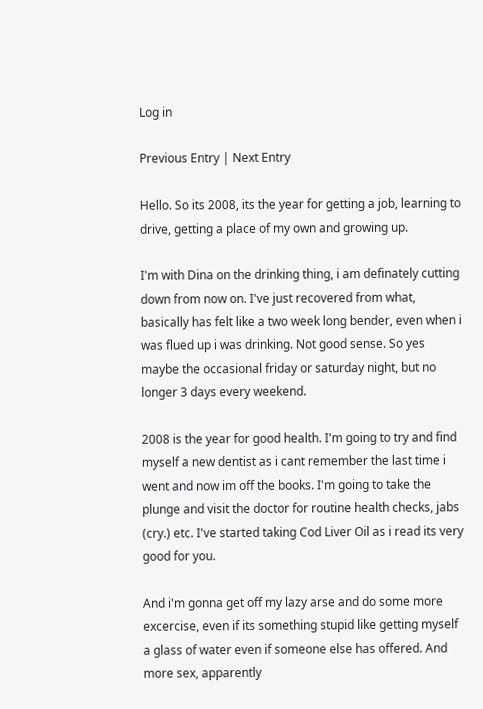Log in

Previous Entry | Next Entry

Hello. So its 2008, its the year for getting a job, learning to drive, getting a place of my own and growing up.

I'm with Dina on the drinking thing, i am definately cutting down from now on. I've just recovered from what, basically has felt like a two week long bender, even when i was flued up i was drinking. Not good sense. So yes maybe the occasional friday or saturday night, but no longer 3 days every weekend.

2008 is the year for good health. I'm going to try and find myself a new dentist as i cant remember the last time i went and now im off the books. I'm going to take the plunge and visit the doctor for routine health checks, jabs (cry.) etc. I've started taking Cod Liver Oil as i read its very good for you.

And i'm gonna get off my lazy arse and do some more excercise, even if its something stupid like getting myself a glass of water even if someone else has offered. And more sex, apparently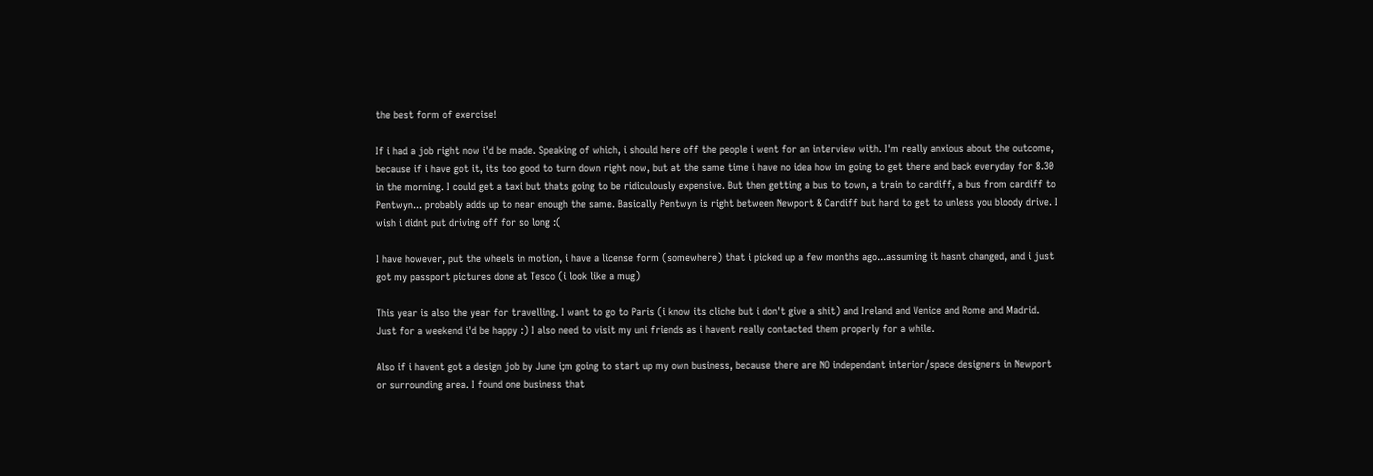the best form of exercise!

If i had a job right now i'd be made. Speaking of which, i should here off the people i went for an interview with. I'm really anxious about the outcome, because if i have got it, its too good to turn down right now, but at the same time i have no idea how im going to get there and back everyday for 8.30 in the morning. I could get a taxi but thats going to be ridiculously expensive. But then getting a bus to town, a train to cardiff, a bus from cardiff to Pentwyn... probably adds up to near enough the same. Basically Pentwyn is right between Newport & Cardiff but hard to get to unless you bloody drive. I wish i didnt put driving off for so long :(

I have however, put the wheels in motion, i have a license form (somewhere) that i picked up a few months ago...assuming it hasnt changed, and i just got my passport pictures done at Tesco (i look like a mug)

This year is also the year for travelling. I want to go to Paris (i know its cliche but i don't give a shit) and Ireland and Venice and Rome and Madrid. Just for a weekend i'd be happy :) I also need to visit my uni friends as i havent really contacted them properly for a while.

Also if i havent got a design job by June i;m going to start up my own business, because there are NO independant interior/space designers in Newport or surrounding area. I found one business that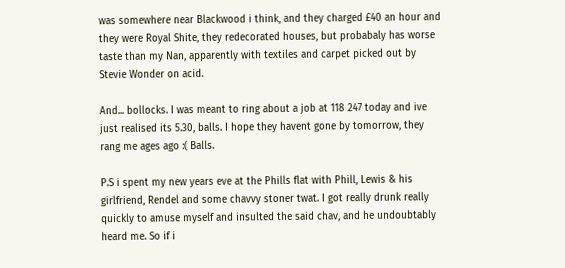was somewhere near Blackwood i think, and they charged £40 an hour and they were Royal Shite, they redecorated houses, but probabaly has worse taste than my Nan, apparently with textiles and carpet picked out by Stevie Wonder on acid.

And... bollocks. I was meant to ring about a job at 118 247 today and ive just realised its 5.30, balls. I hope they havent gone by tomorrow, they rang me ages ago :( Balls.

P.S i spent my new years eve at the Phills flat with Phill, Lewis & his girlfriend, Rendel and some chavvy stoner twat. I got really drunk really quickly to amuse myself and insulted the said chav, and he undoubtably heard me. So if i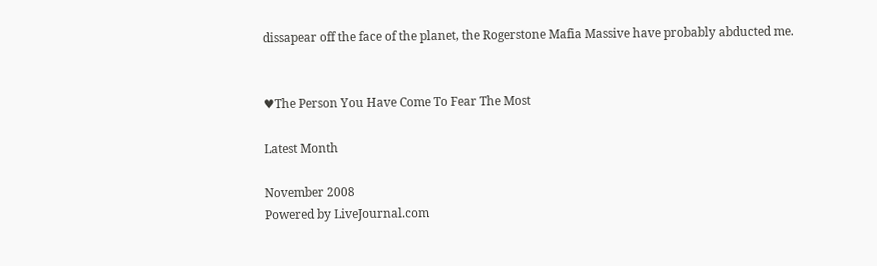dissapear off the face of the planet, the Rogerstone Mafia Massive have probably abducted me.


♥The Person You Have Come To Fear The Most

Latest Month

November 2008
Powered by LiveJournal.com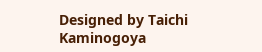Designed by Taichi Kaminogoya